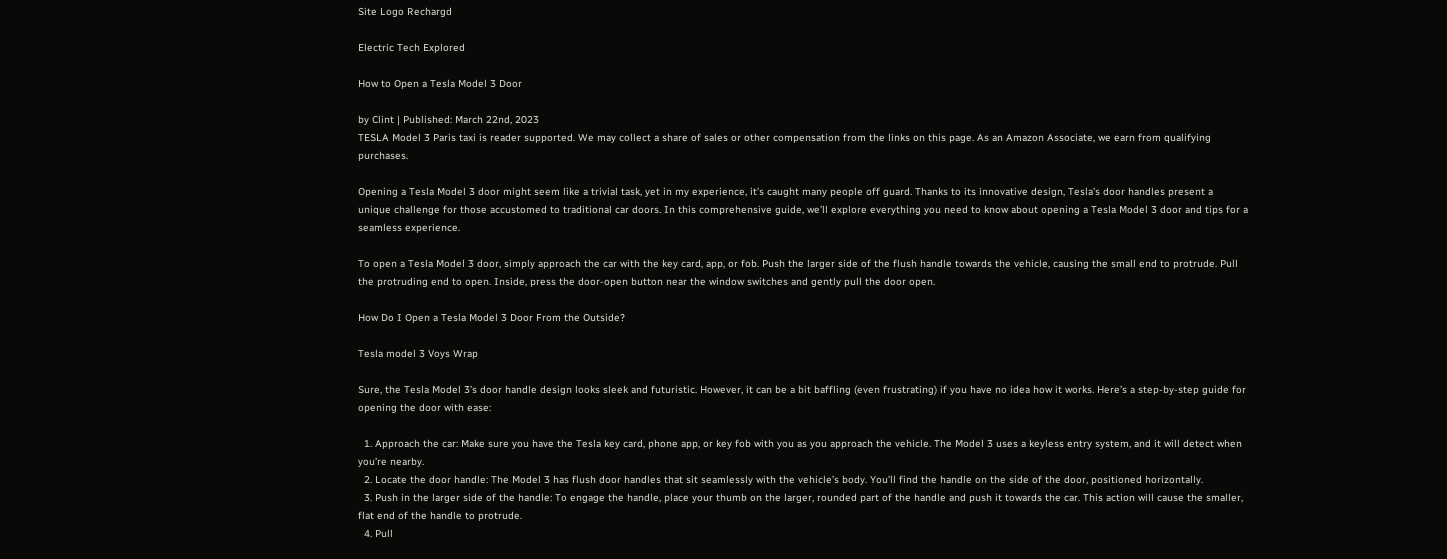Site Logo Rechargd

Electric Tech Explored

How to Open a Tesla Model 3 Door

by Clint | Published: March 22nd, 2023
TESLA Model 3 Paris taxi is reader supported. We may collect a share of sales or other compensation from the links on this page. As an Amazon Associate, we earn from qualifying purchases.

Opening a Tesla Model 3 door might seem like a trivial task, yet in my experience, it’s caught many people off guard. Thanks to its innovative design, Tesla’s door handles present a unique challenge for those accustomed to traditional car doors. In this comprehensive guide, we’ll explore everything you need to know about opening a Tesla Model 3 door and tips for a seamless experience.

To open a Tesla Model 3 door, simply approach the car with the key card, app, or fob. Push the larger side of the flush handle towards the vehicle, causing the small end to protrude. Pull the protruding end to open. Inside, press the door-open button near the window switches and gently pull the door open.

How Do I Open a Tesla Model 3 Door From the Outside?

Tesla model 3 Voys Wrap

Sure, the Tesla Model 3’s door handle design looks sleek and futuristic. However, it can be a bit baffling (even frustrating) if you have no idea how it works. Here’s a step-by-step guide for opening the door with ease:

  1. Approach the car: Make sure you have the Tesla key card, phone app, or key fob with you as you approach the vehicle. The Model 3 uses a keyless entry system, and it will detect when you’re nearby.
  2. Locate the door handle: The Model 3 has flush door handles that sit seamlessly with the vehicle’s body. You’ll find the handle on the side of the door, positioned horizontally.
  3. Push in the larger side of the handle: To engage the handle, place your thumb on the larger, rounded part of the handle and push it towards the car. This action will cause the smaller, flat end of the handle to protrude.
  4. Pull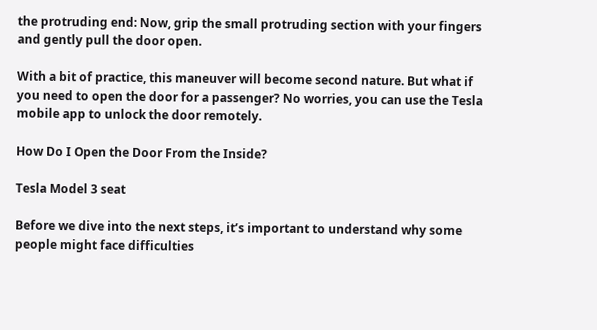the protruding end: Now, grip the small protruding section with your fingers and gently pull the door open.

With a bit of practice, this maneuver will become second nature. But what if you need to open the door for a passenger? No worries, you can use the Tesla mobile app to unlock the door remotely.

How Do I Open the Door From the Inside?

Tesla Model 3 seat

Before we dive into the next steps, it’s important to understand why some people might face difficulties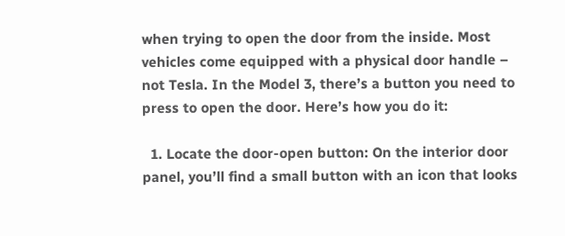when trying to open the door from the inside. Most vehicles come equipped with a physical door handle – not Tesla. In the Model 3, there’s a button you need to press to open the door. Here’s how you do it:

  1. Locate the door-open button: On the interior door panel, you’ll find a small button with an icon that looks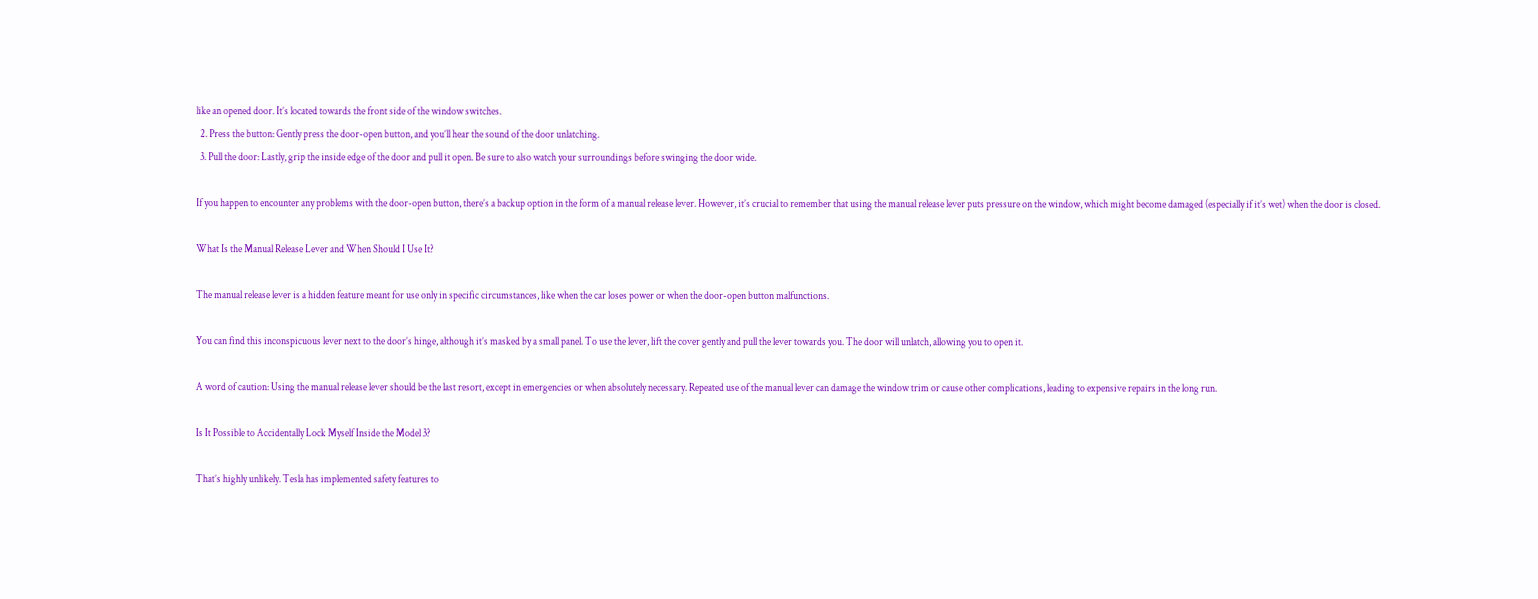like an opened door. It’s located towards the front side of the window switches.
  2. Press the button: Gently press the door-open button, and you’ll hear the sound of the door unlatching.
  3. Pull the door: Lastly, grip the inside edge of the door and pull it open. Be sure to also watch your surroundings before swinging the door wide.

If you happen to encounter any problems with the door-open button, there’s a backup option in the form of a manual release lever. However, it’s crucial to remember that using the manual release lever puts pressure on the window, which might become damaged (especially if it’s wet) when the door is closed.

What Is the Manual Release Lever and When Should I Use It?

The manual release lever is a hidden feature meant for use only in specific circumstances, like when the car loses power or when the door-open button malfunctions.

You can find this inconspicuous lever next to the door’s hinge, although it’s masked by a small panel. To use the lever, lift the cover gently and pull the lever towards you. The door will unlatch, allowing you to open it.

A word of caution: Using the manual release lever should be the last resort, except in emergencies or when absolutely necessary. Repeated use of the manual lever can damage the window trim or cause other complications, leading to expensive repairs in the long run.

Is It Possible to Accidentally Lock Myself Inside the Model 3?

That’s highly unlikely. Tesla has implemented safety features to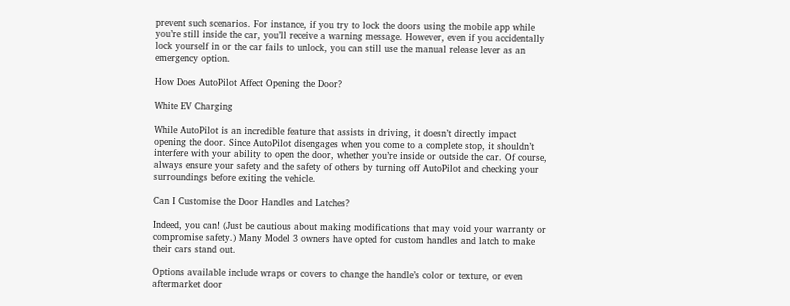prevent such scenarios. For instance, if you try to lock the doors using the mobile app while you’re still inside the car, you’ll receive a warning message. However, even if you accidentally lock yourself in or the car fails to unlock, you can still use the manual release lever as an emergency option.

How Does AutoPilot Affect Opening the Door?

White EV Charging

While AutoPilot is an incredible feature that assists in driving, it doesn’t directly impact opening the door. Since AutoPilot disengages when you come to a complete stop, it shouldn’t interfere with your ability to open the door, whether you’re inside or outside the car. Of course, always ensure your safety and the safety of others by turning off AutoPilot and checking your surroundings before exiting the vehicle.

Can I Customise the Door Handles and Latches?

Indeed, you can! (Just be cautious about making modifications that may void your warranty or compromise safety.) Many Model 3 owners have opted for custom handles and latch to make their cars stand out.

Options available include wraps or covers to change the handle’s color or texture, or even aftermarket door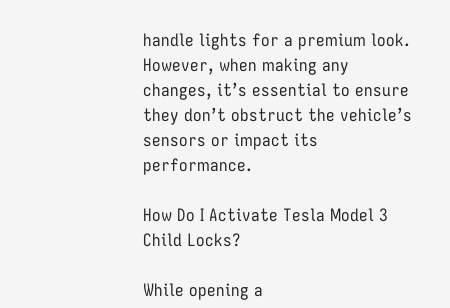handle lights for a premium look. However, when making any changes, it’s essential to ensure they don’t obstruct the vehicle’s sensors or impact its performance.

How Do I Activate Tesla Model 3 Child Locks?

While opening a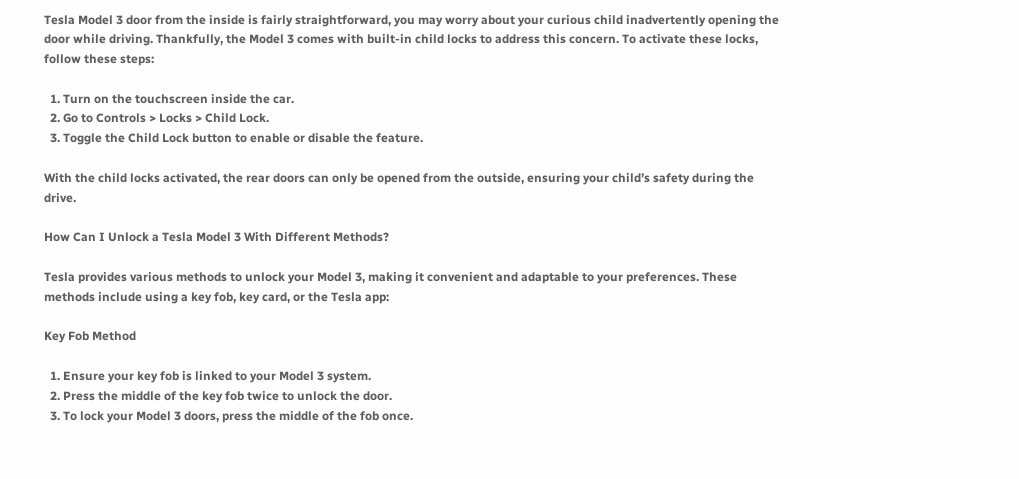Tesla Model 3 door from the inside is fairly straightforward, you may worry about your curious child inadvertently opening the door while driving. Thankfully, the Model 3 comes with built-in child locks to address this concern. To activate these locks, follow these steps:

  1. Turn on the touchscreen inside the car.
  2. Go to Controls > Locks > Child Lock.
  3. Toggle the Child Lock button to enable or disable the feature.

With the child locks activated, the rear doors can only be opened from the outside, ensuring your child’s safety during the drive.

How Can I Unlock a Tesla Model 3 With Different Methods?

Tesla provides various methods to unlock your Model 3, making it convenient and adaptable to your preferences. These methods include using a key fob, key card, or the Tesla app:

Key Fob Method

  1. Ensure your key fob is linked to your Model 3 system.
  2. Press the middle of the key fob twice to unlock the door.
  3. To lock your Model 3 doors, press the middle of the fob once.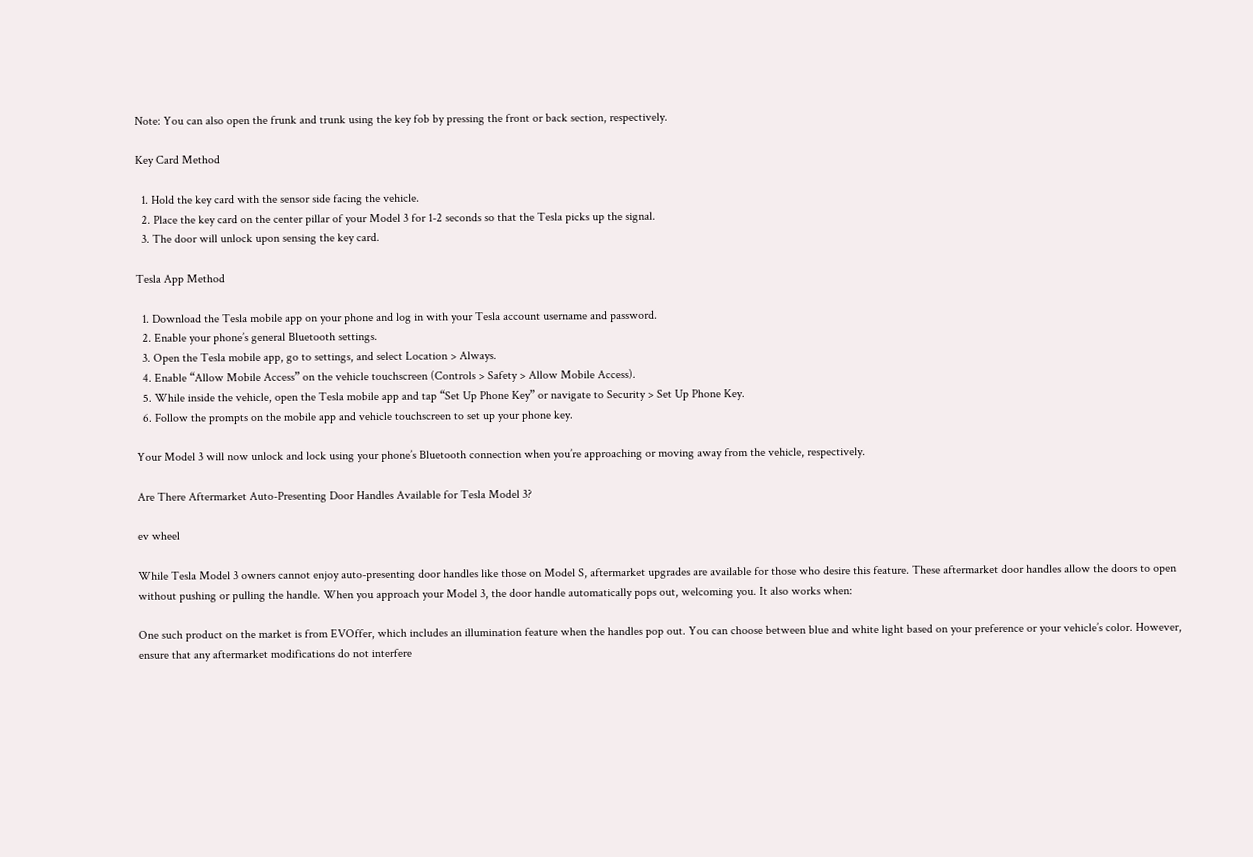Note: You can also open the frunk and trunk using the key fob by pressing the front or back section, respectively.

Key Card Method

  1. Hold the key card with the sensor side facing the vehicle.
  2. Place the key card on the center pillar of your Model 3 for 1-2 seconds so that the Tesla picks up the signal.
  3. The door will unlock upon sensing the key card.

Tesla App Method

  1. Download the Tesla mobile app on your phone and log in with your Tesla account username and password.
  2. Enable your phone’s general Bluetooth settings.
  3. Open the Tesla mobile app, go to settings, and select Location > Always.
  4. Enable “Allow Mobile Access” on the vehicle touchscreen (Controls > Safety > Allow Mobile Access).
  5. While inside the vehicle, open the Tesla mobile app and tap “Set Up Phone Key” or navigate to Security > Set Up Phone Key.
  6. Follow the prompts on the mobile app and vehicle touchscreen to set up your phone key.

Your Model 3 will now unlock and lock using your phone’s Bluetooth connection when you’re approaching or moving away from the vehicle, respectively.

Are There Aftermarket Auto-Presenting Door Handles Available for Tesla Model 3?

ev wheel

While Tesla Model 3 owners cannot enjoy auto-presenting door handles like those on Model S, aftermarket upgrades are available for those who desire this feature. These aftermarket door handles allow the doors to open without pushing or pulling the handle. When you approach your Model 3, the door handle automatically pops out, welcoming you. It also works when:

One such product on the market is from EVOffer, which includes an illumination feature when the handles pop out. You can choose between blue and white light based on your preference or your vehicle’s color. However, ensure that any aftermarket modifications do not interfere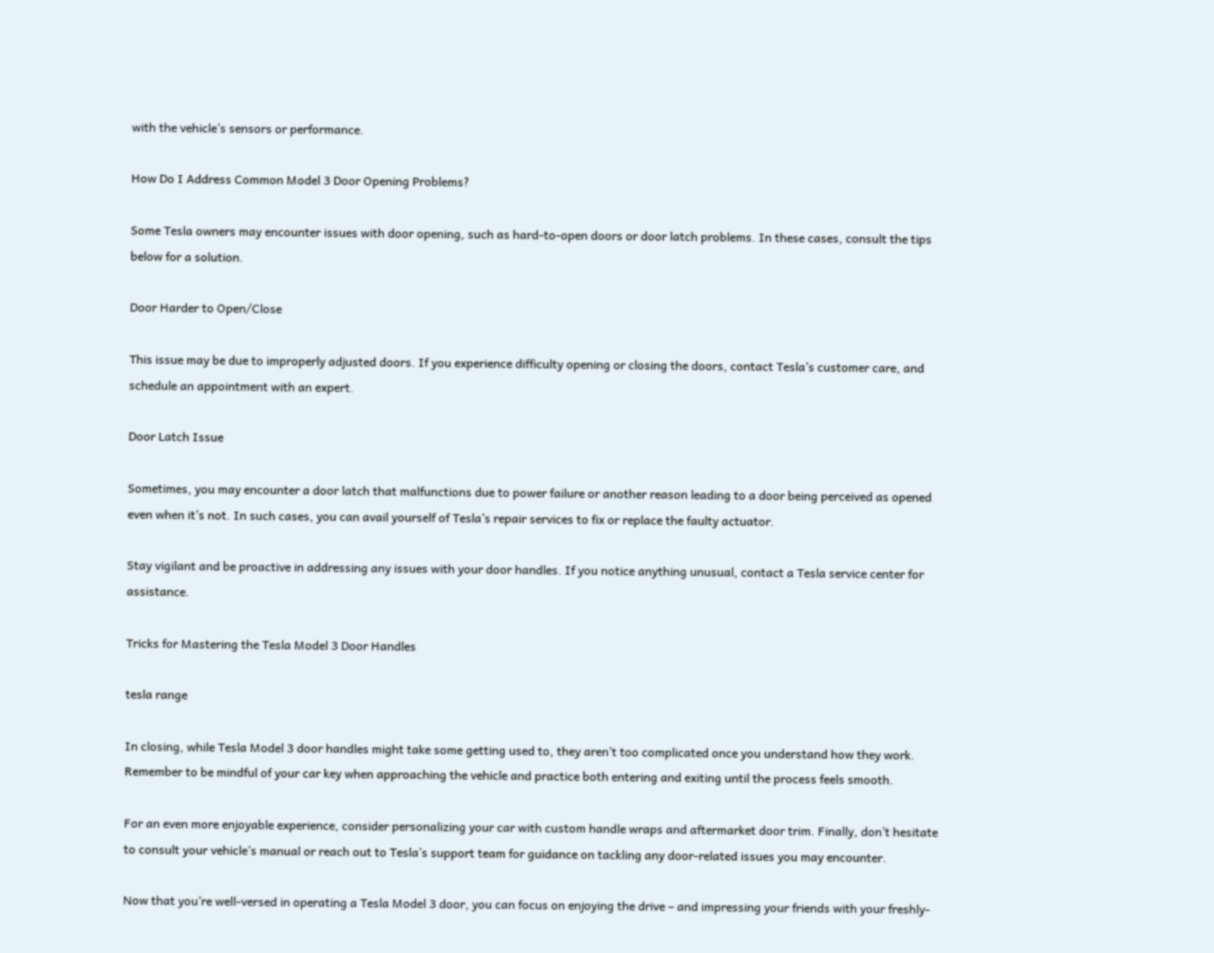with the vehicle’s sensors or performance.

How Do I Address Common Model 3 Door Opening Problems?

Some Tesla owners may encounter issues with door opening, such as hard-to-open doors or door latch problems. In these cases, consult the tips below for a solution.

Door Harder to Open/Close

This issue may be due to improperly adjusted doors. If you experience difficulty opening or closing the doors, contact Tesla’s customer care, and schedule an appointment with an expert.

Door Latch Issue

Sometimes, you may encounter a door latch that malfunctions due to power failure or another reason leading to a door being perceived as opened even when it’s not. In such cases, you can avail yourself of Tesla’s repair services to fix or replace the faulty actuator.

Stay vigilant and be proactive in addressing any issues with your door handles. If you notice anything unusual, contact a Tesla service center for assistance.

Tricks for Mastering the Tesla Model 3 Door Handles

tesla range

In closing, while Tesla Model 3 door handles might take some getting used to, they aren’t too complicated once you understand how they work. Remember to be mindful of your car key when approaching the vehicle and practice both entering and exiting until the process feels smooth.

For an even more enjoyable experience, consider personalizing your car with custom handle wraps and aftermarket door trim. Finally, don’t hesitate to consult your vehicle’s manual or reach out to Tesla’s support team for guidance on tackling any door-related issues you may encounter.

Now that you’re well-versed in operating a Tesla Model 3 door, you can focus on enjoying the drive – and impressing your friends with your freshly-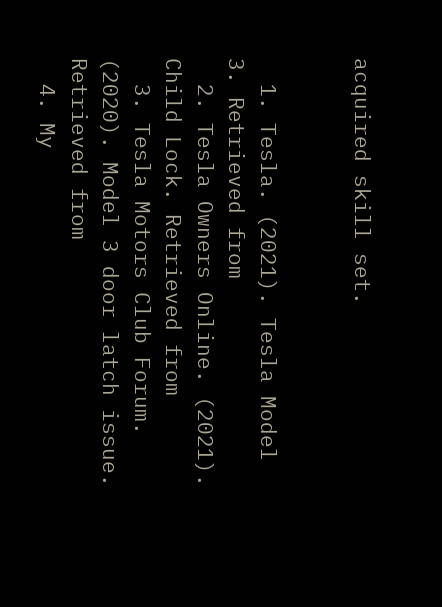acquired skill set.


  1. Tesla. (2021). Tesla Model 3. Retrieved from
  2. Tesla Owners Online. (2021). Child Lock. Retrieved from
  3. Tesla Motors Club Forum. (2020). Model 3 door latch issue. Retrieved from
  4. My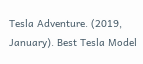Tesla Adventure. (2019, January). Best Tesla Model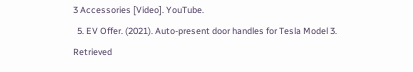3 Accessories [Video]. YouTube.
  5. EV Offer. (2021). Auto-present door handles for Tesla Model 3. Retrieved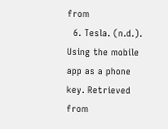from
  6. Tesla. (n.d.). Using the mobile app as a phone key. Retrieved from